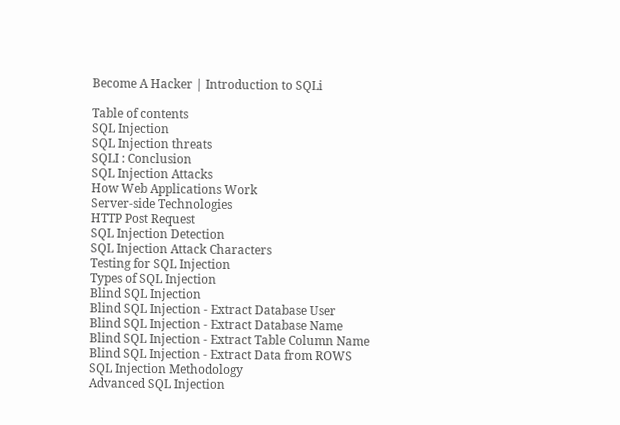Become A Hacker | Introduction to SQLi

Table of contents
SQL Injection
SQL Injection threats
SQLI : Conclusion
SQL Injection Attacks
How Web Applications Work
Server-side Technologies
HTTP Post Request
SQL Injection Detection
SQL Injection Attack Characters
Testing for SQL Injection
Types of SQL Injection
Blind SQL Injection
Blind SQL Injection - Extract Database User
Blind SQL Injection - Extract Database Name
Blind SQL Injection - Extract Table Column Name
Blind SQL Injection - Extract Data from ROWS
SQL Injection Methodology
Advanced SQL Injection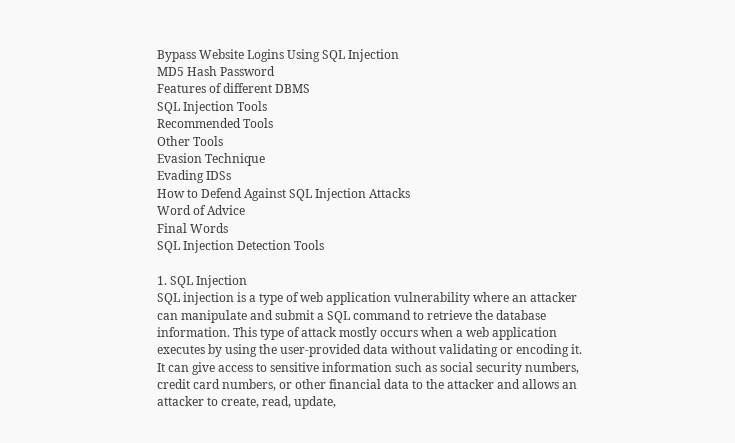Bypass Website Logins Using SQL Injection
MD5 Hash Password
Features of different DBMS
SQL Injection Tools
Recommended Tools
Other Tools
Evasion Technique
Evading IDSs
How to Defend Against SQL Injection Attacks
Word of Advice
Final Words
SQL Injection Detection Tools

1. SQL Injection
SQL injection is a type of web application vulnerability where an attacker can manipulate and submit a SQL command to retrieve the database information. This type of attack mostly occurs when a web application executes by using the user-provided data without validating or encoding it. It can give access to sensitive information such as social security numbers, credit card numbers, or other financial data to the attacker and allows an attacker to create, read, update,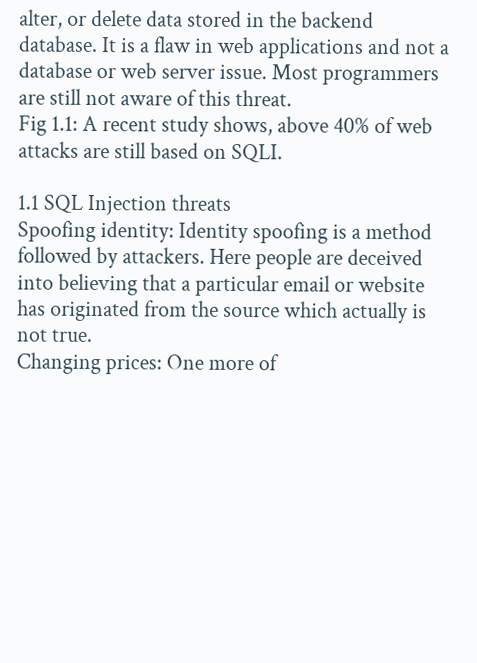alter, or delete data stored in the backend database. It is a flaw in web applications and not a database or web server issue. Most programmers are still not aware of this threat.
Fig 1.1: A recent study shows, above 40% of web attacks are still based on SQLI.

1.1 SQL Injection threats
Spoofing identity: Identity spoofing is a method followed by attackers. Here people are deceived into believing that a particular email or website has originated from the source which actually is not true.
Changing prices: One more of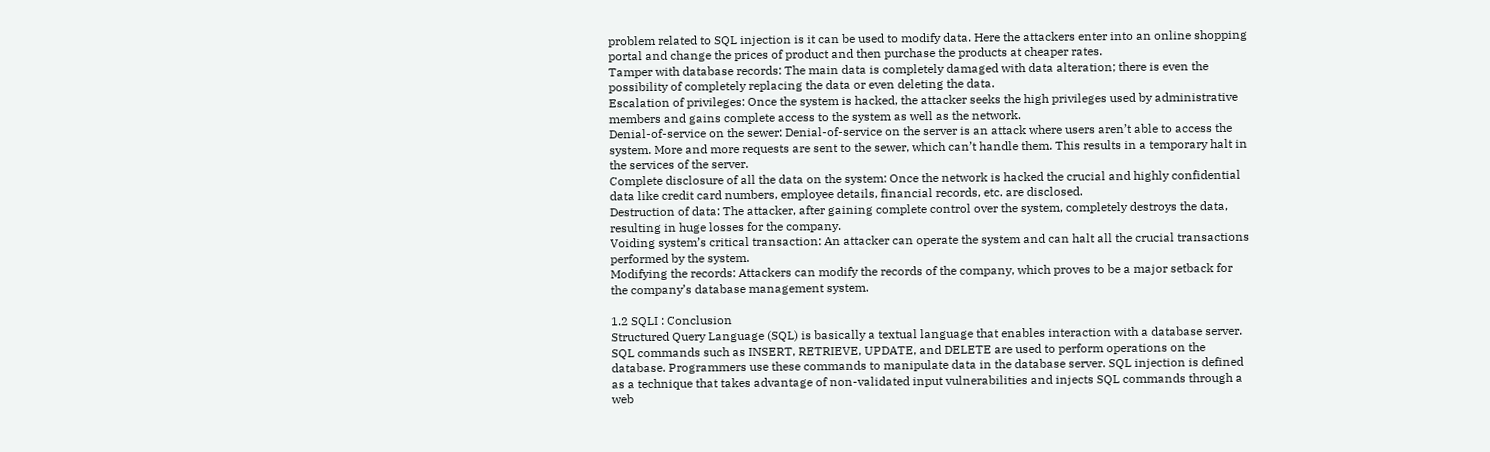problem related to SQL injection is it can be used to modify data. Here the attackers enter into an online shopping portal and change the prices of product and then purchase the products at cheaper rates.
Tamper with database records: The main data is completely damaged with data alteration; there is even the possibility of completely replacing the data or even deleting the data.
Escalation of privileges: Once the system is hacked, the attacker seeks the high privileges used by administrative members and gains complete access to the system as well as the network.
Denial-of-service on the sewer: Denial-of-service on the server is an attack where users aren’t able to access the system. More and more requests are sent to the sewer, which can’t handle them. This results in a temporary halt in the services of the server.
Complete disclosure of all the data on the system: Once the network is hacked the crucial and highly confidential data like credit card numbers, employee details, financial records, etc. are disclosed.
Destruction of data: The attacker, after gaining complete control over the system, completely destroys the data, resulting in huge losses for the company.
Voiding system’s critical transaction: An attacker can operate the system and can halt all the crucial transactions performed by the system.
Modifying the records: Attackers can modify the records of the company, which proves to be a major setback for the company’s database management system.

1.2 SQLI : Conclusion
Structured Query Language (SQL) is basically a textual language that enables interaction with a database server. SQL commands such as INSERT, RETRIEVE, UPDATE, and DELETE are used to perform operations on the database. Programmers use these commands to manipulate data in the database server. SQL injection is defined as a technique that takes advantage of non-validated input vulnerabilities and injects SQL commands through a web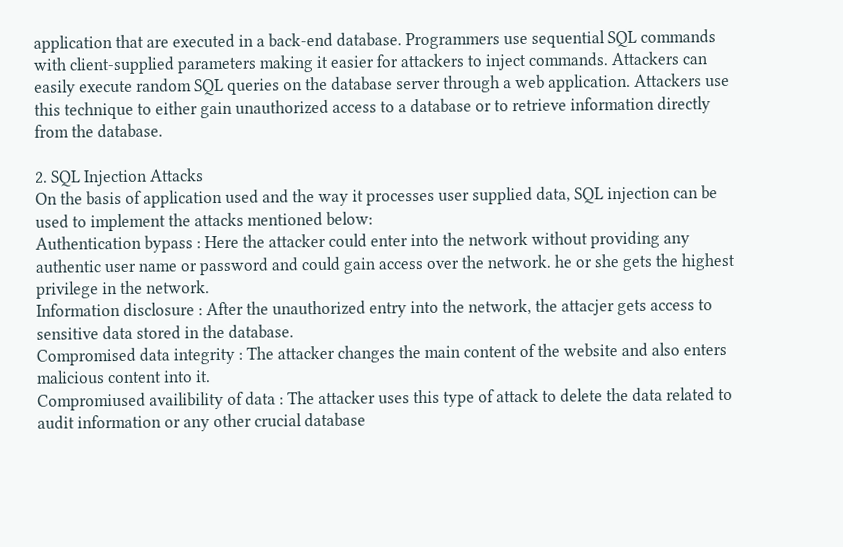application that are executed in a back-end database. Programmers use sequential SQL commands with client-supplied parameters making it easier for attackers to inject commands. Attackers can easily execute random SQL queries on the database server through a web application. Attackers use this technique to either gain unauthorized access to a database or to retrieve information directly from the database.

2. SQL Injection Attacks
On the basis of application used and the way it processes user supplied data, SQL injection can be used to implement the attacks mentioned below:
Authentication bypass : Here the attacker could enter into the network without providing any authentic user name or password and could gain access over the network. he or she gets the highest privilege in the network.
Information disclosure : After the unauthorized entry into the network, the attacjer gets access to sensitive data stored in the database.
Compromised data integrity : The attacker changes the main content of the website and also enters malicious content into it.
Compromiused availibility of data : The attacker uses this type of attack to delete the data related to audit information or any other crucial database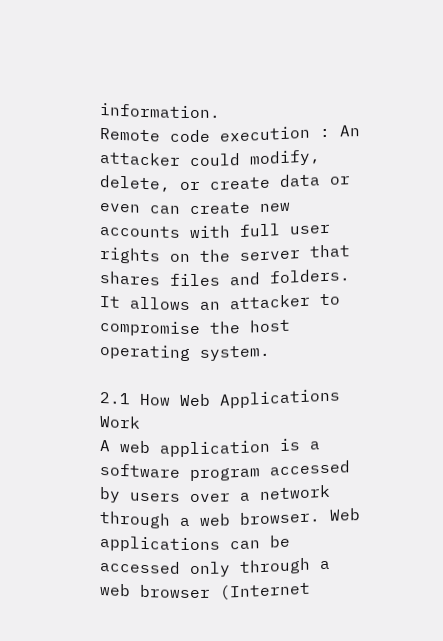information.
Remote code execution : An attacker could modify, delete, or create data or even can create new accounts with full user rights on the server that shares files and folders. It allows an attacker to compromise the host operating system.

2.1 How Web Applications Work
A web application is a software program accessed by users over a network through a web browser. Web applications can be accessed only through a web browser (Internet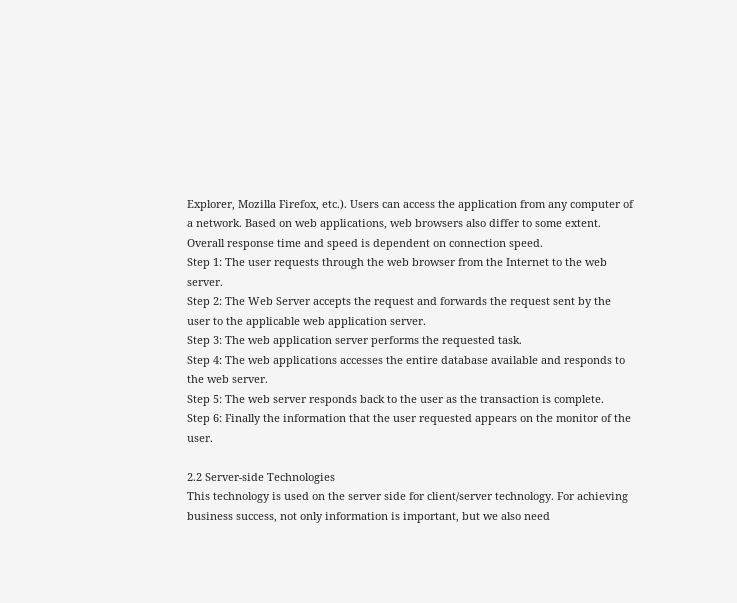Explorer, Mozilla Firefox, etc.). Users can access the application from any computer of a network. Based on web applications, web browsers also differ to some extent. Overall response time and speed is dependent on connection speed.
Step 1: The user requests through the web browser from the Internet to the web server.
Step 2: The Web Server accepts the request and forwards the request sent by the user to the applicable web application server.
Step 3: The web application server performs the requested task.
Step 4: The web applications accesses the entire database available and responds to the web server.
Step 5: The web server responds back to the user as the transaction is complete.
Step 6: Finally the information that the user requested appears on the monitor of the user.

2.2 Server-side Technologies
This technology is used on the server side for client/server technology. For achieving business success, not only information is important, but we also need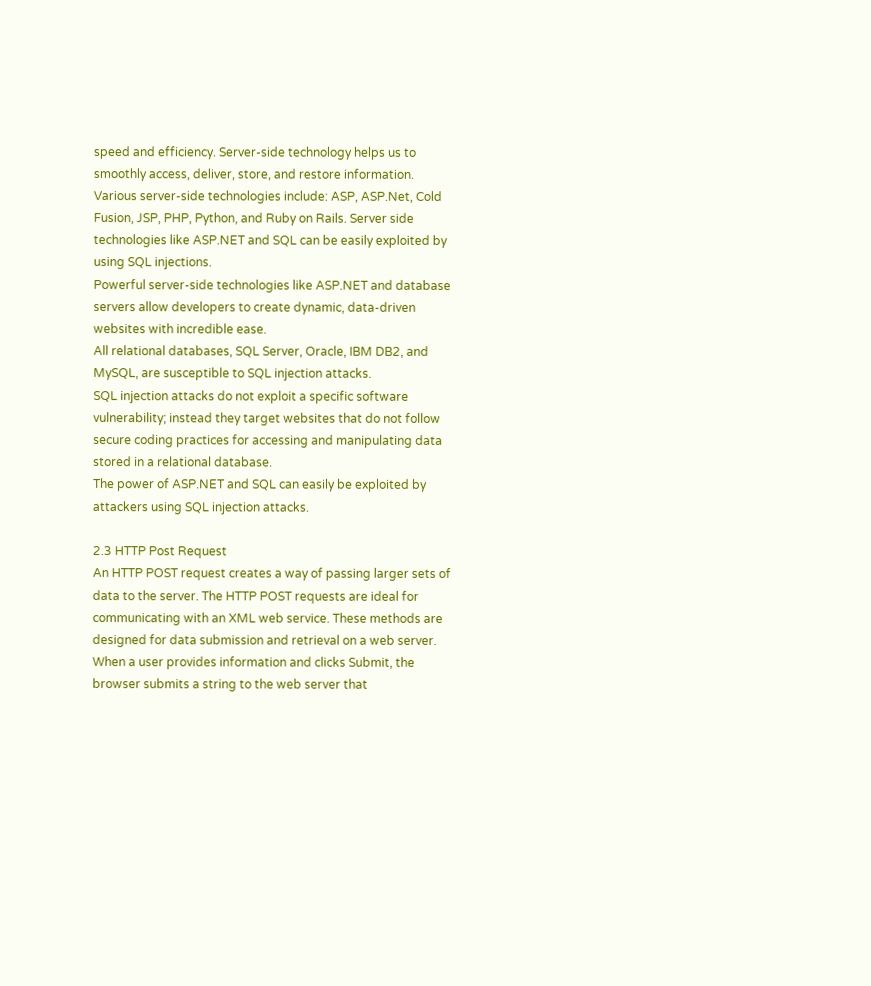speed and efficiency. Server-side technology helps us to smoothly access, deliver, store, and restore information. Various server-side technologies include: ASP, ASP.Net, Cold Fusion, JSP, PHP, Python, and Ruby on Rails. Server side technologies like ASP.NET and SQL can be easily exploited by using SQL injections.
Powerful server-side technologies like ASP.NET and database servers allow developers to create dynamic, data-driven websites with incredible ease.
All relational databases, SQL Server, Oracle, IBM DB2, and MySQL, are susceptible to SQL injection attacks.
SQL injection attacks do not exploit a specific software vulnerability; instead they target websites that do not follow secure coding practices for accessing and manipulating data stored in a relational database.
The power of ASP.NET and SQL can easily be exploited by attackers using SQL injection attacks.

2.3 HTTP Post Request
An HTTP POST request creates a way of passing larger sets of data to the server. The HTTP POST requests are ideal for communicating with an XML web service. These methods are designed for data submission and retrieval on a web server.
When a user provides information and clicks Submit, the browser submits a string to the web server that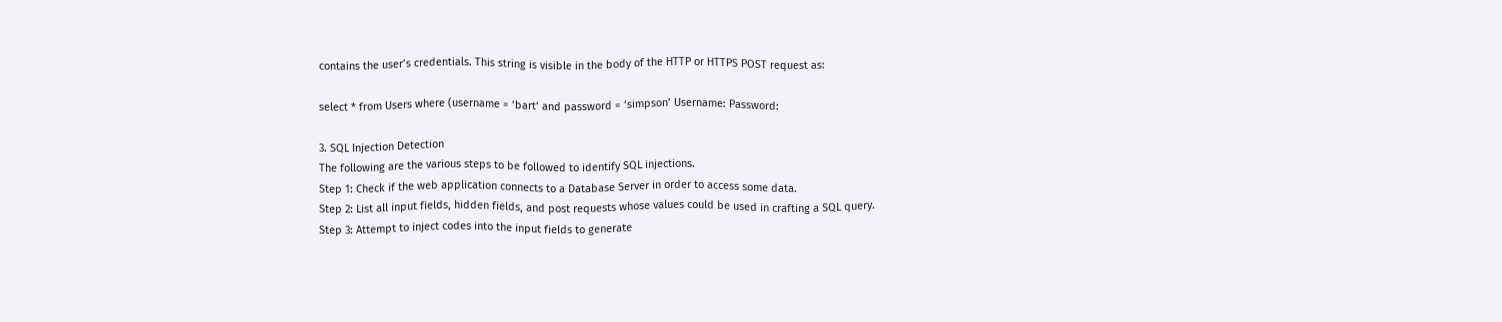contains the user’s credentials. This string is visible in the body of the HTTP or HTTPS POST request as:

select * from Users where (username = ‘bart‘ and password = ‘simpson’ Username: Password:

3. SQL Injection Detection
The following are the various steps to be followed to identify SQL injections.
Step 1: Check if the web application connects to a Database Server in order to access some data.
Step 2: List all input fields, hidden fields, and post requests whose values could be used in crafting a SQL query.
Step 3: Attempt to inject codes into the input fields to generate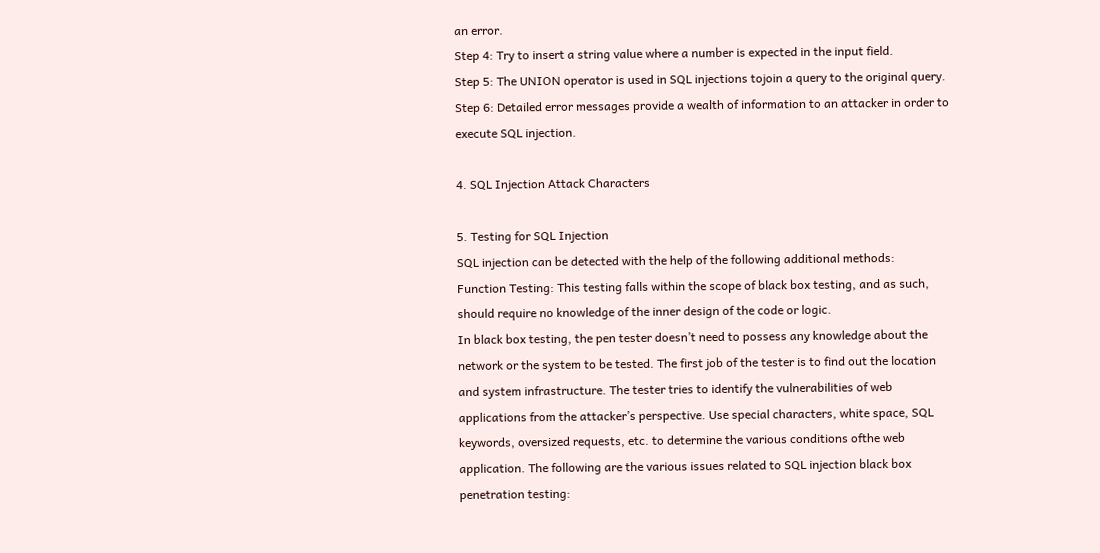an error.
Step 4: Try to insert a string value where a number is expected in the input field.
Step 5: The UNION operator is used in SQL injections tojoin a query to the original query.
Step 6: Detailed error messages provide a wealth of information to an attacker in order to execute SQL injection.

4. SQL Injection Attack Characters

5. Testing for SQL Injection
SQL injection can be detected with the help of the following additional methods:
Function Testing: This testing falls within the scope of black box testing, and as such, should require no knowledge of the inner design of the code or logic.
In black box testing, the pen tester doesn’t need to possess any knowledge about the network or the system to be tested. The first job of the tester is to find out the location and system infrastructure. The tester tries to identify the vulnerabilities of web applications from the attacker’s perspective. Use special characters, white space, SQL keywords, oversized requests, etc. to determine the various conditions ofthe web application. The following are the various issues related to SQL injection black box penetration testing: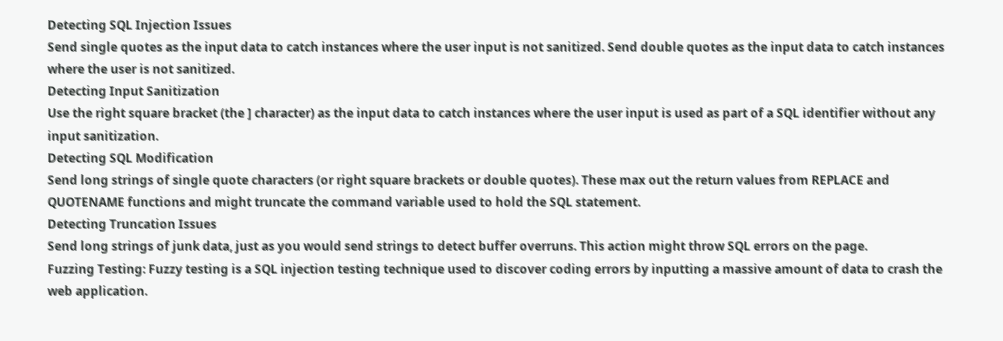Detecting SQL Injection Issues
Send single quotes as the input data to catch instances where the user input is not sanitized. Send double quotes as the input data to catch instances where the user is not sanitized.
Detecting Input Sanitization
Use the right square bracket (the ] character) as the input data to catch instances where the user input is used as part of a SQL identifier without any input sanitization.
Detecting SQL Modification
Send long strings of single quote characters (or right square brackets or double quotes). These max out the return values from REPLACE and QUOTENAME functions and might truncate the command variable used to hold the SQL statement.
Detecting Truncation Issues
Send long strings of junk data, just as you would send strings to detect buffer overruns. This action might throw SQL errors on the page.
Fuzzing Testing: Fuzzy testing is a SQL injection testing technique used to discover coding errors by inputting a massive amount of data to crash the web application.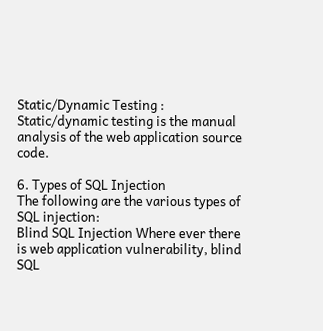Static/Dynamic Testing : Static/dynamic testing is the manual analysis of the web application source code.

6. Types of SQL Injection
The following are the various types of SQL injection:
Blind SQL Injection Where ever there is web application vulnerability, blind SQL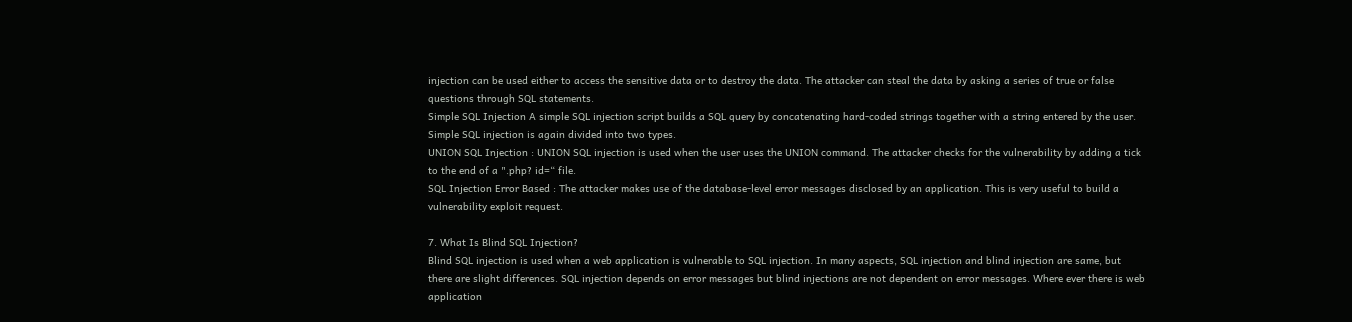injection can be used either to access the sensitive data or to destroy the data. The attacker can steal the data by asking a series of true or false questions through SQL statements.
Simple SQL Injection A simple SQL injection script builds a SQL query by concatenating hard-coded strings together with a string entered by the user. Simple SQL injection is again divided into two types.
UNION SQL Injection : UNION SQL injection is used when the user uses the UNION command. The attacker checks for the vulnerability by adding a tick to the end of a ".php? id=“ file.
SQL Injection Error Based : The attacker makes use of the database-level error messages disclosed by an application. This is very useful to build a vulnerability exploit request.

7. What Is Blind SQL Injection?
Blind SQL injection is used when a web application is vulnerable to SQL injection. In many aspects, SQL injection and blind injection are same, but there are slight differences. SQL injection depends on error messages but blind injections are not dependent on error messages. Where ever there is web application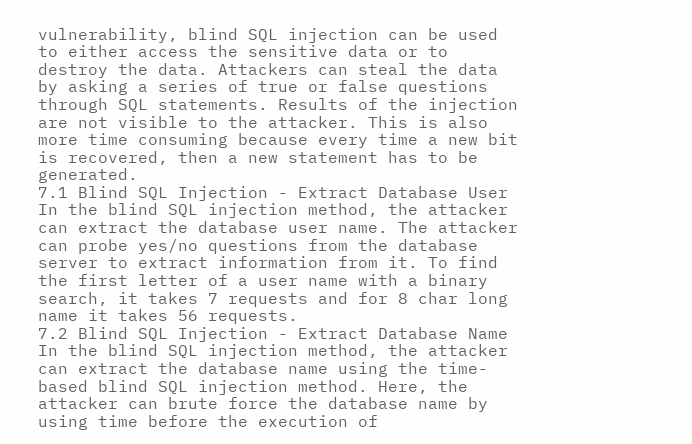vulnerability, blind SQL injection can be used to either access the sensitive data or to destroy the data. Attackers can steal the data by asking a series of true or false questions through SQL statements. Results of the injection are not visible to the attacker. This is also more time consuming because every time a new bit is recovered, then a new statement has to be generated.
7.1 Blind SQL Injection - Extract Database User
In the blind SQL injection method, the attacker can extract the database user name. The attacker can probe yes/no questions from the database server to extract information from it. To find the first letter of a user name with a binary search, it takes 7 requests and for 8 char long name it takes 56 requests.
7.2 Blind SQL Injection - Extract Database Name
In the blind SQL injection method, the attacker can extract the database name using the time-based blind SQL injection method. Here, the attacker can brute force the database name by using time before the execution of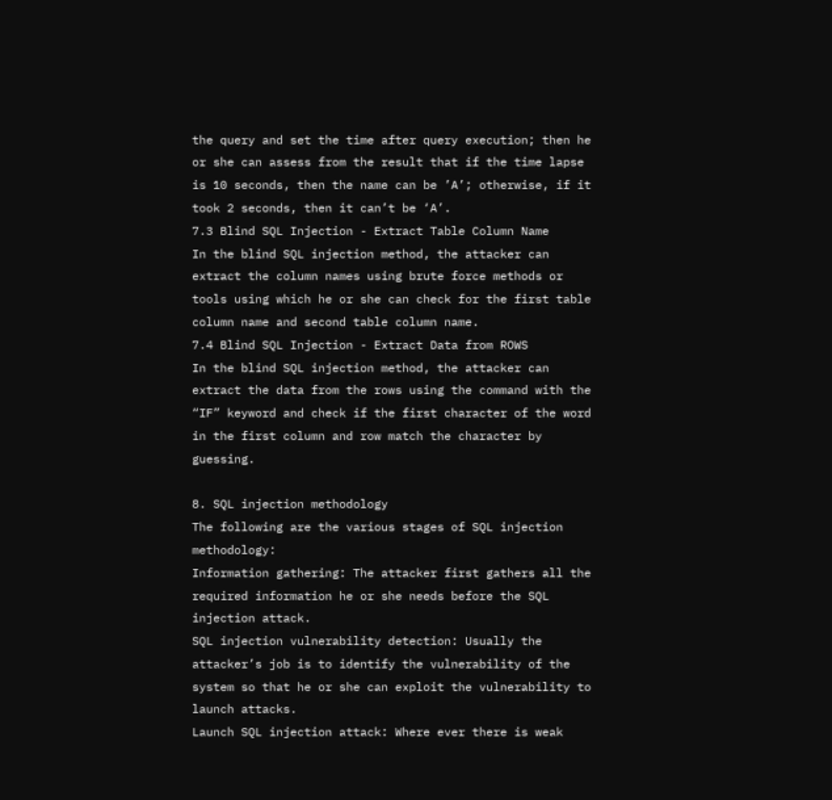the query and set the time after query execution; then he or she can assess from the result that if the time lapse is 10 seconds, then the name can be ’A’; otherwise, if it took 2 seconds, then it can’t be ‘A’.
7.3 Blind SQL Injection - Extract Table Column Name
In the blind SQL injection method, the attacker can extract the column names using brute force methods or tools using which he or she can check for the first table column name and second table column name.
7.4 Blind SQL Injection - Extract Data from ROWS
In the blind SQL injection method, the attacker can extract the data from the rows using the command with the “IF” keyword and check if the first character of the word in the first column and row match the character by guessing.

8. SQL injection methodology
The following are the various stages of SQL injection methodology:
Information gathering: The attacker first gathers all the required information he or she needs before the SQL injection attack.
SQL injection vulnerability detection: Usually the attacker’s job is to identify the vulnerability of the system so that he or she can exploit the vulnerability to launch attacks.
Launch SQL injection attack: Where ever there is weak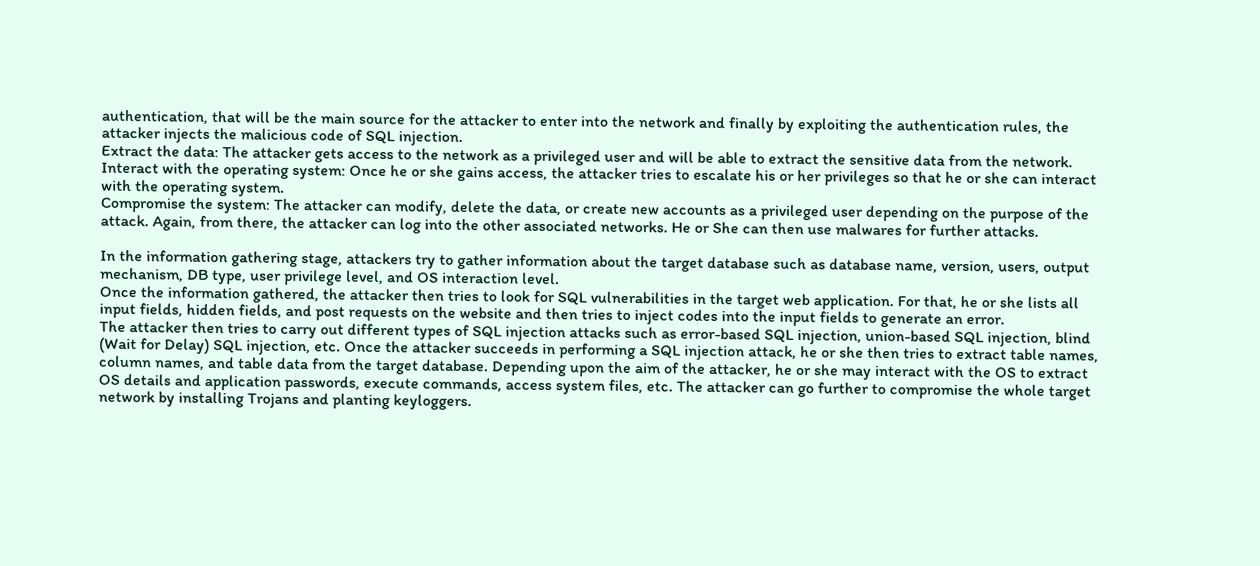authentication, that will be the main source for the attacker to enter into the network and finally by exploiting the authentication rules, the attacker injects the malicious code of SQL injection.
Extract the data: The attacker gets access to the network as a privileged user and will be able to extract the sensitive data from the network.
Interact with the operating system: Once he or she gains access, the attacker tries to escalate his or her privileges so that he or she can interact with the operating system.
Compromise the system: The attacker can modify, delete the data, or create new accounts as a privileged user depending on the purpose of the attack. Again, from there, the attacker can log into the other associated networks. He or She can then use malwares for further attacks.

In the information gathering stage, attackers try to gather information about the target database such as database name, version, users, output mechanism, DB type, user privilege level, and OS interaction level.
Once the information gathered, the attacker then tries to look for SQL vulnerabilities in the target web application. For that, he or she lists all input fields, hidden fields, and post requests on the website and then tries to inject codes into the input fields to generate an error.
The attacker then tries to carry out different types of SQL injection attacks such as error-based SQL injection, union-based SQL injection, blind (Wait for Delay) SQL injection, etc. Once the attacker succeeds in performing a SQL injection attack, he or she then tries to extract table names, column names, and table data from the target database. Depending upon the aim of the attacker, he or she may interact with the OS to extract OS details and application passwords, execute commands, access system files, etc. The attacker can go further to compromise the whole target network by installing Trojans and planting keyloggers.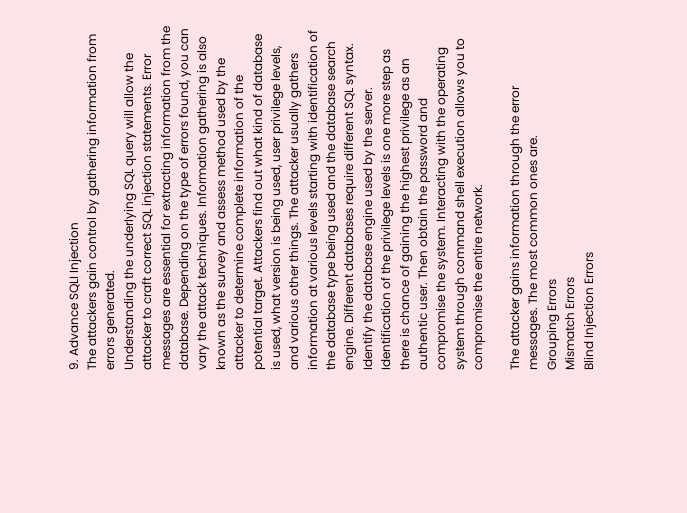9. Advance SQLI Injection
The attackers gain control by gathering information from errors generated.
Understanding the underlying SQL query will allow the attacker to craft correct SQL injection statements. Error messages are essential for extracting information from the database. Depending on the type of errors found, you can vary the attack techniques. Information gathering is also known as the survey and assess method used by the attacker to determine complete information of the potential target. Attackers find out what kind of database is used, what version is being used, user privilege levels, and various other things. The attacker usually gathers information at various levels starting with identification of the database type being used and the database search engine. Different databases require different SQL syntax. Identify the database engine used by the server. Identification of the privilege levels is one more step as there is chance of gaining the highest privilege as an authentic user. Then obtain the password and compromise the system. Interacting with the operating system through command shell execution allows you to compromise the entire network.

The attacker gains information through the error messages. The most common ones are.
Grouping Errors
Mismatch Errors
Blind Injection Errors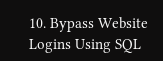10. Bypass Website Logins Using SQL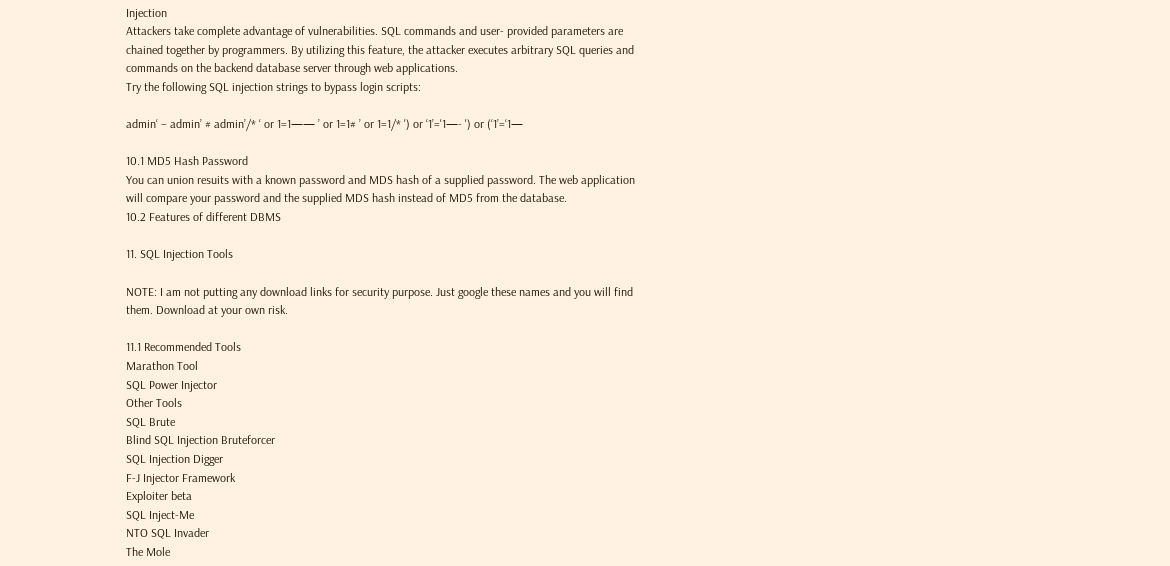Injection
Attackers take complete advantage of vulnerabilities. SQL commands and user- provided parameters are chained together by programmers. By utilizing this feature, the attacker executes arbitrary SQL queries and commands on the backend database server through web applications.
Try the following SQL injection strings to bypass login scripts:

admin‘ – admin’ # admin’/* ‘ or 1=1—— ’ or 1=1# ’ or 1=1/* ') or ‘1’='1—- ') or (‘1’=‘1—

10.1 MD5 Hash Password
You can union resuits with a known password and MDS hash of a supplied password. The web application will compare your password and the supplied MDS hash instead of MD5 from the database.
10.2 Features of different DBMS

11. SQL Injection Tools

NOTE: I am not putting any download links for security purpose. Just google these names and you will find them. Download at your own risk.

11.1 Recommended Tools
Marathon Tool
SQL Power Injector
Other Tools
SQL Brute
Blind SQL Injection Bruteforcer
SQL Injection Digger
F-J Injector Framework
Exploiter beta
SQL Inject-Me
NTO SQL Invader
The Mole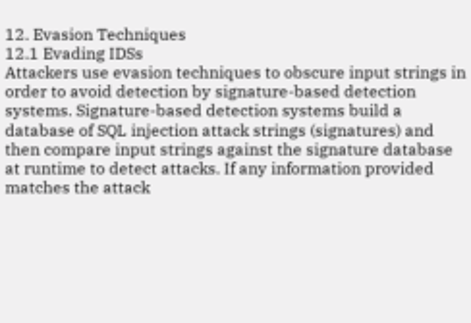12. Evasion Techniques
12.1 Evading IDSs
Attackers use evasion techniques to obscure input strings in order to avoid detection by signature-based detection systems. Signature-based detection systems build a database of SQL injection attack strings (signatures) and then compare input strings against the signature database at runtime to detect attacks. If any information provided matches the attack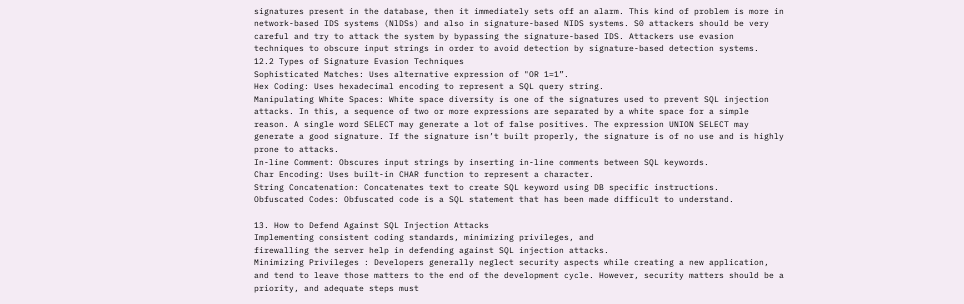signatures present in the database, then it immediately sets off an alarm. This kind of problem is more in network-based IDS systems (NlDSs) and also in signature-based NIDS systems. S0 attackers should be very careful and try to attack the system by bypassing the signature-based IDS. Attackers use evasion techniques to obscure input strings in order to avoid detection by signature-based detection systems.
12.2 Types of Signature Evasion Techniques
Sophisticated Matches: Uses alternative expression of "OR 1=1”.
Hex Coding: Uses hexadecimal encoding to represent a SQL query string.
Manipulating White Spaces: White space diversity is one of the signatures used to prevent SQL injection attacks. In this, a sequence of two or more expressions are separated by a white space for a simple reason. A single word SELECT may generate a lot of false positives. The expression UNION SELECT may generate a good signature. If the signature isn’t built properly, the signature is of no use and is highly prone to attacks.
In-line Comment: Obscures input strings by inserting in-line comments between SQL keywords.
Char Encoding: Uses built-in CHAR function to represent a character.
String Concatenation: Concatenates text to create SQL keyword using DB specific instructions.
Obfuscated Codes: Obfuscated code is a SQL statement that has been made difficult to understand.

13. How to Defend Against SQL Injection Attacks
Implementing consistent coding standards, minimizing privileges, and
firewalling the server help in defending against SQL injection attacks.
Minimizing Privileges : Developers generally neglect security aspects while creating a new application, and tend to leave those matters to the end of the development cycle. However, security matters should be a priority, and adequate steps must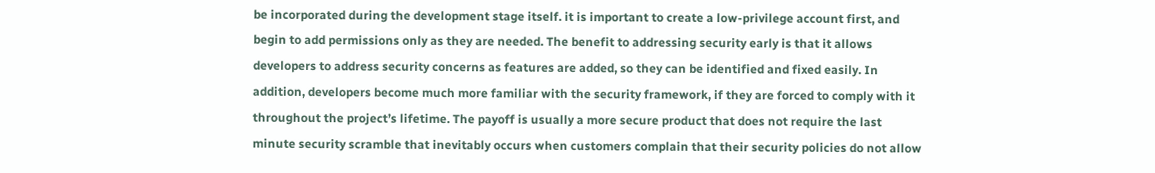be incorporated during the development stage itself. it is important to create a low-privilege account first, and begin to add permissions only as they are needed. The benefit to addressing security early is that it allows developers to address security concerns as features are added, so they can be identified and fixed easily. In addition, developers become much more familiar with the security framework, if they are forced to comply with it throughout the project’s lifetime. The payoff is usually a more secure product that does not require the last minute security scramble that inevitably occurs when customers complain that their security policies do not allow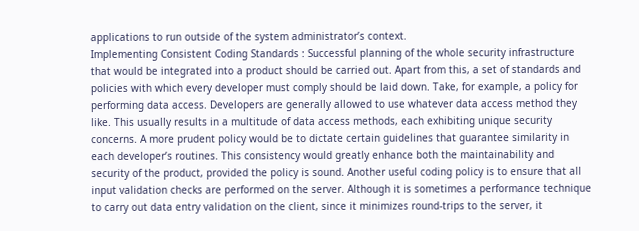applications to run outside of the system administrator’s context.
Implementing Consistent Coding Standards : Successful planning of the whole security infrastructure that would be integrated into a product should be carried out. Apart from this, a set of standards and policies with which every developer must comply should be laid down. Take, for example, a policy for performing data access. Developers are generally allowed to use whatever data access method they like. This usually results in a multitude of data access methods, each exhibiting unique security concerns. A more prudent policy would be to dictate certain guidelines that guarantee similarity in each developer’s routines. This consistency would greatly enhance both the maintainability and security of the product, provided the policy is sound. Another useful coding policy is to ensure that all input validation checks are performed on the server. Although it is sometimes a performance technique to carry out data entry validation on the client, since it minimizes round-trips to the server, it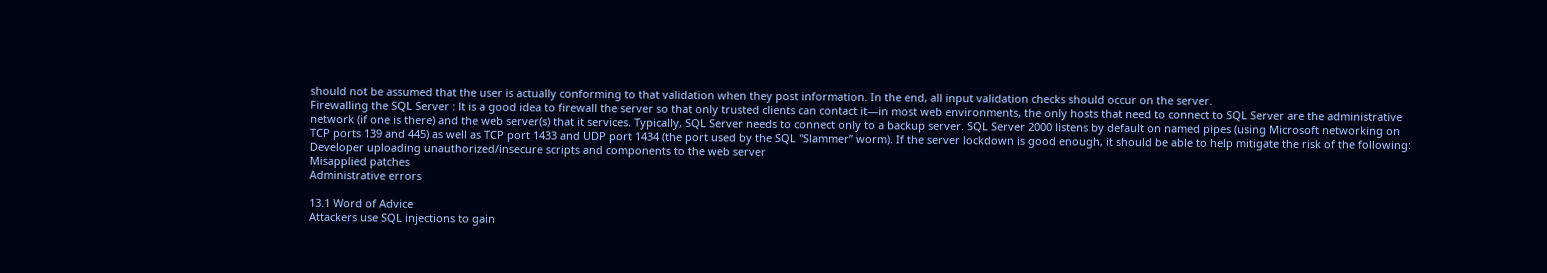should not be assumed that the user is actually conforming to that validation when they post information. In the end, all input validation checks should occur on the server.
Firewalling the SQL Server : lt is a good idea to firewall the server so that only trusted clients can contact it—in most web environments, the only hosts that need to connect to SQL Server are the administrative network (if one is there) and the web server(s) that it services. Typically, SQL Server needs to connect only to a backup server. SQL Server 2000 listens by default on named pipes (using Microsoft networking on TCP ports 139 and 445) as well as TCP port 1433 and UDP port 1434 (the port used by the SQL "Slammer” worm). If the server lockdown is good enough, it should be able to help mitigate the risk of the following:
Developer uploading unauthorized/insecure scripts and components to the web server
Misapplied patches
Administrative errors

13.1 Word of Advice
Attackers use SQL injections to gain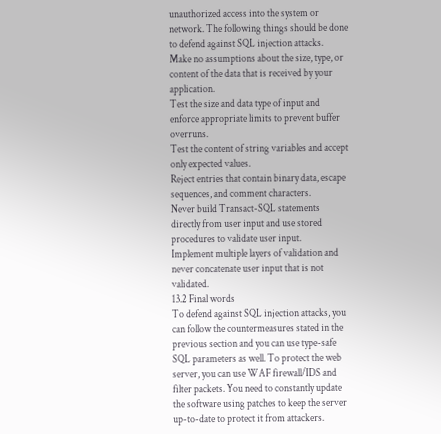unauthorized access into the system or network. The following things should be done to defend against SQL injection attacks.
Make no assumptions about the size, type, or content of the data that is received by your application.
Test the size and data type of input and enforce appropriate limits to prevent buffer overruns.
Test the content of string variables and accept only expected values.
Reject entries that contain binary data, escape sequences, and comment characters.
Never build Transact-SQL statements directly from user input and use stored procedures to validate user input.
Implement multiple layers of validation and never concatenate user input that is not validated.
13.2 Final words
To defend against SQL injection attacks, you can follow the countermeasures stated in the previous section and you can use type-safe SQL parameters as well. To protect the web server, you can use WAF firewall/IDS and filter packets. You need to constantly update the software using patches to keep the server up-to-date to protect it from attackers.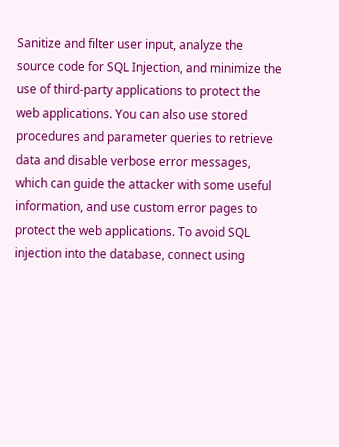Sanitize and filter user input, analyze the source code for SQL Injection, and minimize the use of third-party applications to protect the web applications. You can also use stored procedures and parameter queries to retrieve data and disable verbose error messages, which can guide the attacker with some useful information, and use custom error pages to protect the web applications. To avoid SQL injection into the database, connect using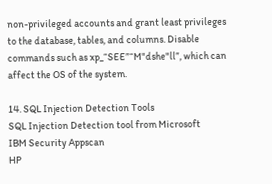non-privileged accounts and grant least privileges to the database, tables, and columns. Disable commands such as xp_“SEE”“M"dshe"ll”, which can affect the OS of the system.

14. SQL Injection Detection Tools
SQL Injection Detection tool from Microsoft
IBM Security Appscan
HP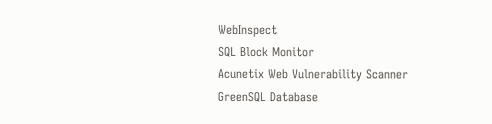WebInspect
SQL Block Monitor
Acunetix Web Vulnerability Scanner
GreenSQL Database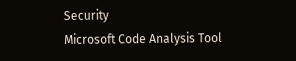Security
Microsoft Code Analysis Tool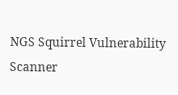NGS Squirrel Vulnerability Scanner